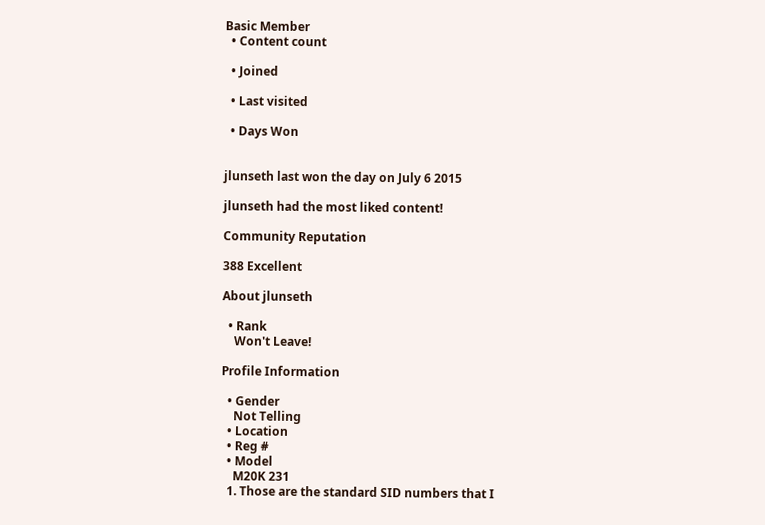Basic Member
  • Content count

  • Joined

  • Last visited

  • Days Won


jlunseth last won the day on July 6 2015

jlunseth had the most liked content!

Community Reputation

388 Excellent

About jlunseth

  • Rank
    Won't Leave!

Profile Information

  • Gender
    Not Telling
  • Location
  • Reg #
  • Model
    M20K 231
  1. Those are the standard SID numbers that I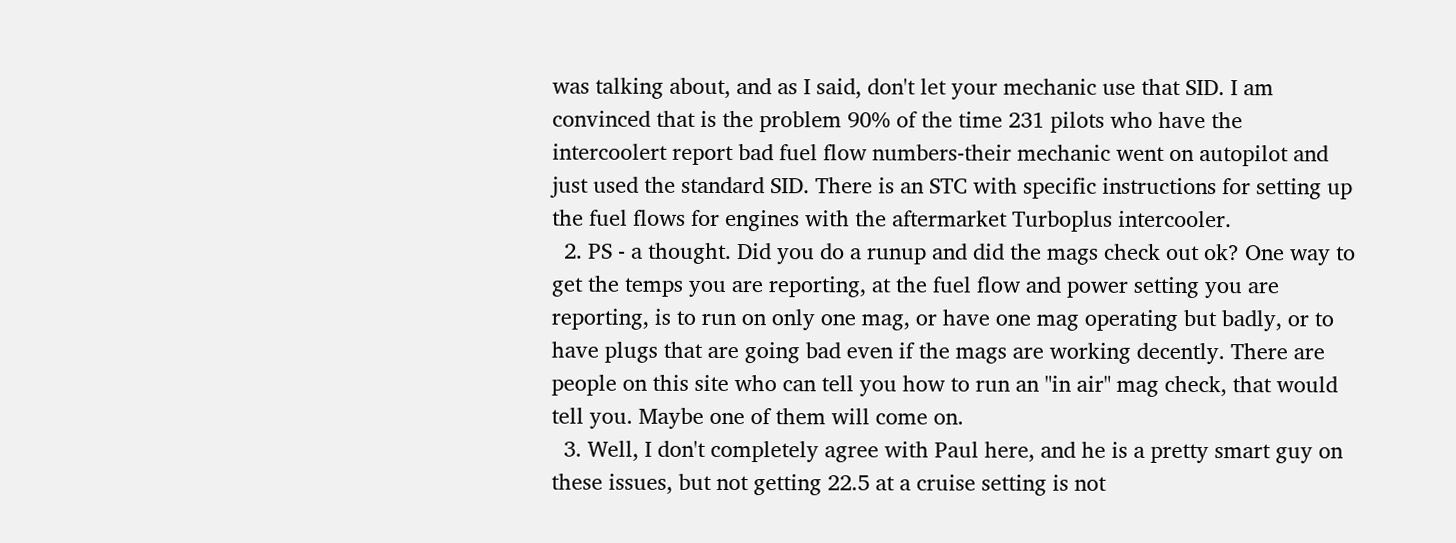was talking about, and as I said, don't let your mechanic use that SID. I am convinced that is the problem 90% of the time 231 pilots who have the intercoolert report bad fuel flow numbers-their mechanic went on autopilot and just used the standard SID. There is an STC with specific instructions for setting up the fuel flows for engines with the aftermarket Turboplus intercooler.
  2. PS - a thought. Did you do a runup and did the mags check out ok? One way to get the temps you are reporting, at the fuel flow and power setting you are reporting, is to run on only one mag, or have one mag operating but badly, or to have plugs that are going bad even if the mags are working decently. There are people on this site who can tell you how to run an "in air" mag check, that would tell you. Maybe one of them will come on.
  3. Well, I don't completely agree with Paul here, and he is a pretty smart guy on these issues, but not getting 22.5 at a cruise setting is not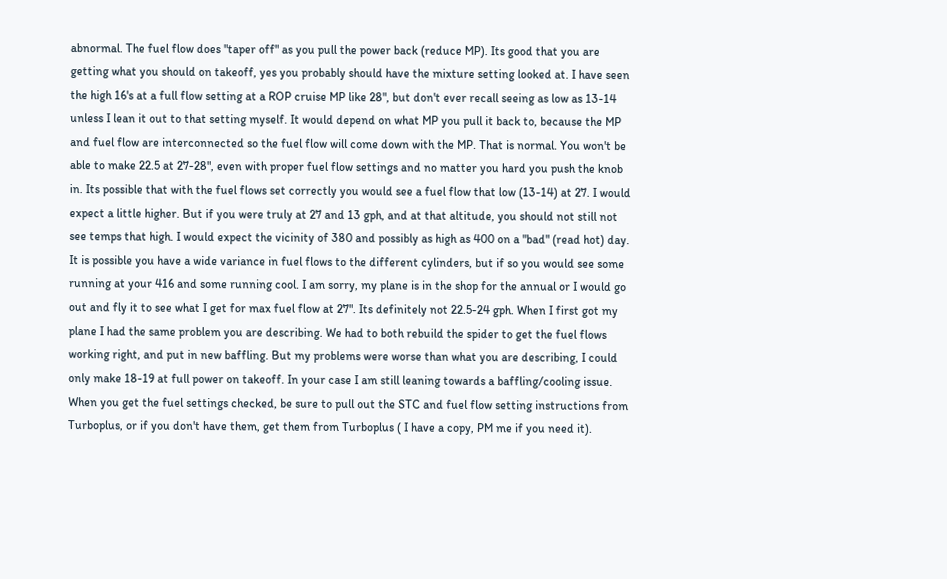abnormal. The fuel flow does "taper off" as you pull the power back (reduce MP). Its good that you are getting what you should on takeoff, yes you probably should have the mixture setting looked at. I have seen the high 16's at a full flow setting at a ROP cruise MP like 28", but don't ever recall seeing as low as 13-14 unless I lean it out to that setting myself. It would depend on what MP you pull it back to, because the MP and fuel flow are interconnected so the fuel flow will come down with the MP. That is normal. You won't be able to make 22.5 at 27-28", even with proper fuel flow settings and no matter you hard you push the knob in. Its possible that with the fuel flows set correctly you would see a fuel flow that low (13-14) at 27. I would expect a little higher. But if you were truly at 27 and 13 gph, and at that altitude, you should not still not see temps that high. I would expect the vicinity of 380 and possibly as high as 400 on a "bad" (read hot) day. It is possible you have a wide variance in fuel flows to the different cylinders, but if so you would see some running at your 416 and some running cool. I am sorry, my plane is in the shop for the annual or I would go out and fly it to see what I get for max fuel flow at 27". Its definitely not 22.5-24 gph. When I first got my plane I had the same problem you are describing. We had to both rebuild the spider to get the fuel flows working right, and put in new baffling. But my problems were worse than what you are describing, I could only make 18-19 at full power on takeoff. In your case I am still leaning towards a baffling/cooling issue. When you get the fuel settings checked, be sure to pull out the STC and fuel flow setting instructions from Turboplus, or if you don't have them, get them from Turboplus ( I have a copy, PM me if you need it).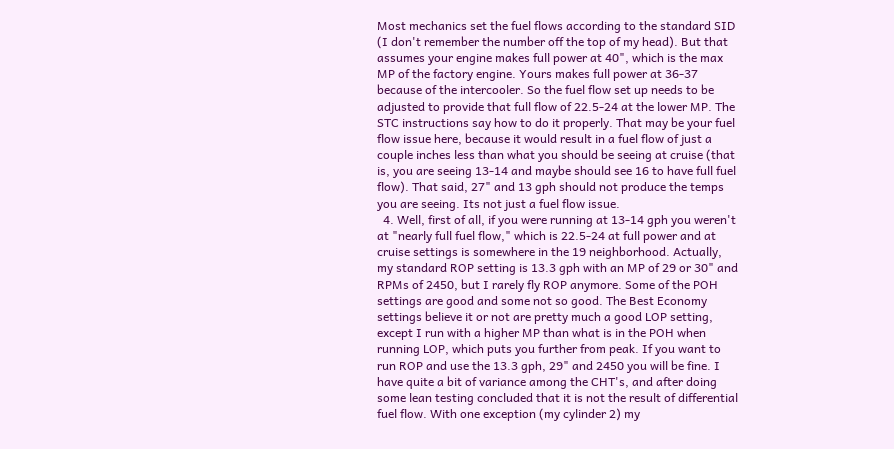Most mechanics set the fuel flows according to the standard SID (I don't remember the number off the top of my head). But that assumes your engine makes full power at 40", which is the max MP of the factory engine. Yours makes full power at 36-37 because of the intercooler. So the fuel flow set up needs to be adjusted to provide that full flow of 22.5-24 at the lower MP. The STC instructions say how to do it properly. That may be your fuel flow issue here, because it would result in a fuel flow of just a couple inches less than what you should be seeing at cruise (that is, you are seeing 13-14 and maybe should see 16 to have full fuel flow). That said, 27" and 13 gph should not produce the temps you are seeing. Its not just a fuel flow issue.
  4. Well, first of all, if you were running at 13-14 gph you weren't at "nearly full fuel flow," which is 22.5-24 at full power and at cruise settings is somewhere in the 19 neighborhood. Actually, my standard ROP setting is 13.3 gph with an MP of 29 or 30" and RPMs of 2450, but I rarely fly ROP anymore. Some of the POH settings are good and some not so good. The Best Economy settings believe it or not are pretty much a good LOP setting, except I run with a higher MP than what is in the POH when running LOP, which puts you further from peak. If you want to run ROP and use the 13.3 gph, 29" and 2450 you will be fine. I have quite a bit of variance among the CHT's, and after doing some lean testing concluded that it is not the result of differential fuel flow. With one exception (my cylinder 2) my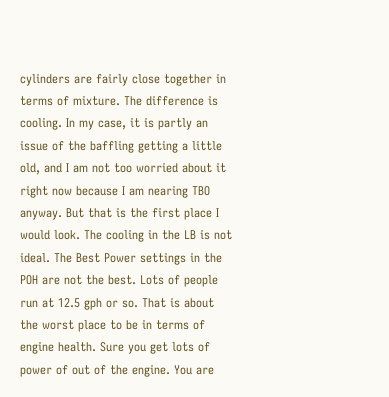cylinders are fairly close together in terms of mixture. The difference is cooling. In my case, it is partly an issue of the baffling getting a little old, and I am not too worried about it right now because I am nearing TBO anyway. But that is the first place I would look. The cooling in the LB is not ideal. The Best Power settings in the POH are not the best. Lots of people run at 12.5 gph or so. That is about the worst place to be in terms of engine health. Sure you get lots of power of out of the engine. You are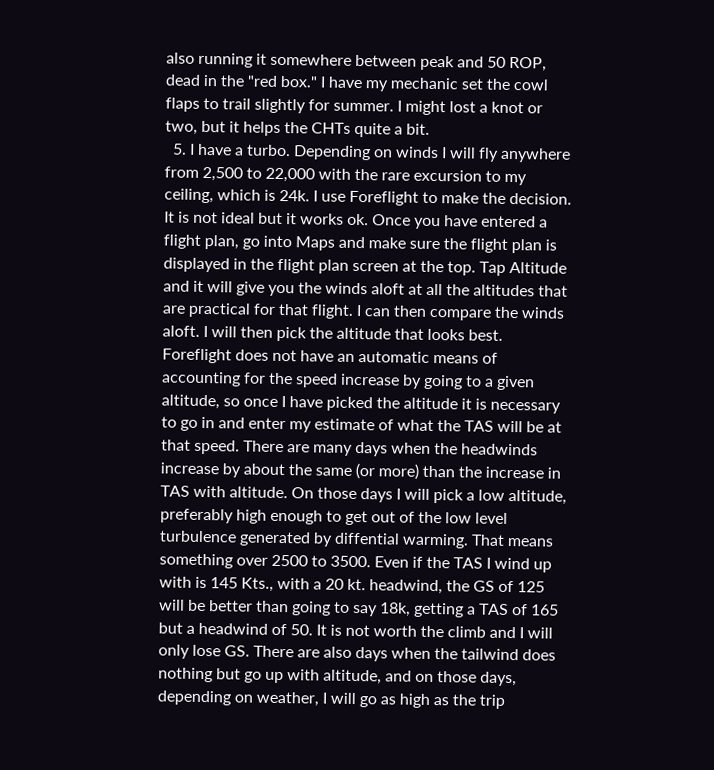also running it somewhere between peak and 50 ROP, dead in the "red box." I have my mechanic set the cowl flaps to trail slightly for summer. I might lost a knot or two, but it helps the CHTs quite a bit.
  5. I have a turbo. Depending on winds I will fly anywhere from 2,500 to 22,000 with the rare excursion to my ceiling, which is 24k. I use Foreflight to make the decision. It is not ideal but it works ok. Once you have entered a flight plan, go into Maps and make sure the flight plan is displayed in the flight plan screen at the top. Tap Altitude and it will give you the winds aloft at all the altitudes that are practical for that flight. I can then compare the winds aloft. I will then pick the altitude that looks best. Foreflight does not have an automatic means of accounting for the speed increase by going to a given altitude, so once I have picked the altitude it is necessary to go in and enter my estimate of what the TAS will be at that speed. There are many days when the headwinds increase by about the same (or more) than the increase in TAS with altitude. On those days I will pick a low altitude, preferably high enough to get out of the low level turbulence generated by diffential warming. That means something over 2500 to 3500. Even if the TAS I wind up with is 145 Kts., with a 20 kt. headwind, the GS of 125 will be better than going to say 18k, getting a TAS of 165 but a headwind of 50. It is not worth the climb and I will only lose GS. There are also days when the tailwind does nothing but go up with altitude, and on those days, depending on weather, I will go as high as the trip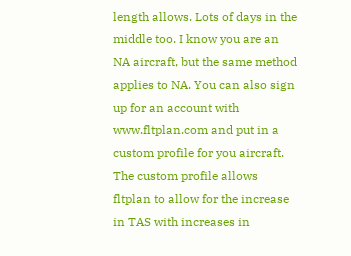length allows. Lots of days in the middle too. I know you are an NA aircraft, but the same method applies to NA. You can also sign up for an account with www.fltplan.com and put in a custom profile for you aircraft. The custom profile allows fltplan to allow for the increase in TAS with increases in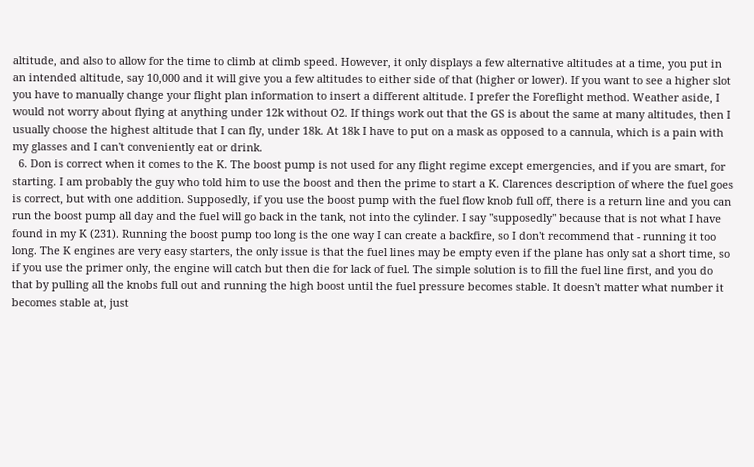altitude, and also to allow for the time to climb at climb speed. However, it only displays a few alternative altitudes at a time, you put in an intended altitude, say 10,000 and it will give you a few altitudes to either side of that (higher or lower). If you want to see a higher slot you have to manually change your flight plan information to insert a different altitude. I prefer the Foreflight method. Weather aside, I would not worry about flying at anything under 12k without O2. If things work out that the GS is about the same at many altitudes, then I usually choose the highest altitude that I can fly, under 18k. At 18k I have to put on a mask as opposed to a cannula, which is a pain with my glasses and I can't conveniently eat or drink.
  6. Don is correct when it comes to the K. The boost pump is not used for any flight regime except emergencies, and if you are smart, for starting. I am probably the guy who told him to use the boost and then the prime to start a K. Clarences description of where the fuel goes is correct, but with one addition. Supposedly, if you use the boost pump with the fuel flow knob full off, there is a return line and you can run the boost pump all day and the fuel will go back in the tank, not into the cylinder. I say "supposedly" because that is not what I have found in my K (231). Running the boost pump too long is the one way I can create a backfire, so I don't recommend that - running it too long. The K engines are very easy starters, the only issue is that the fuel lines may be empty even if the plane has only sat a short time, so if you use the primer only, the engine will catch but then die for lack of fuel. The simple solution is to fill the fuel line first, and you do that by pulling all the knobs full out and running the high boost until the fuel pressure becomes stable. It doesn't matter what number it becomes stable at, just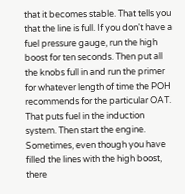that it becomes stable. That tells you that the line is full. If you don't have a fuel pressure gauge, run the high boost for ten seconds. Then put all the knobs full in and run the primer for whatever length of time the POH recommends for the particular OAT. That puts fuel in the induction system. Then start the engine. Sometimes, even though you have filled the lines with the high boost, there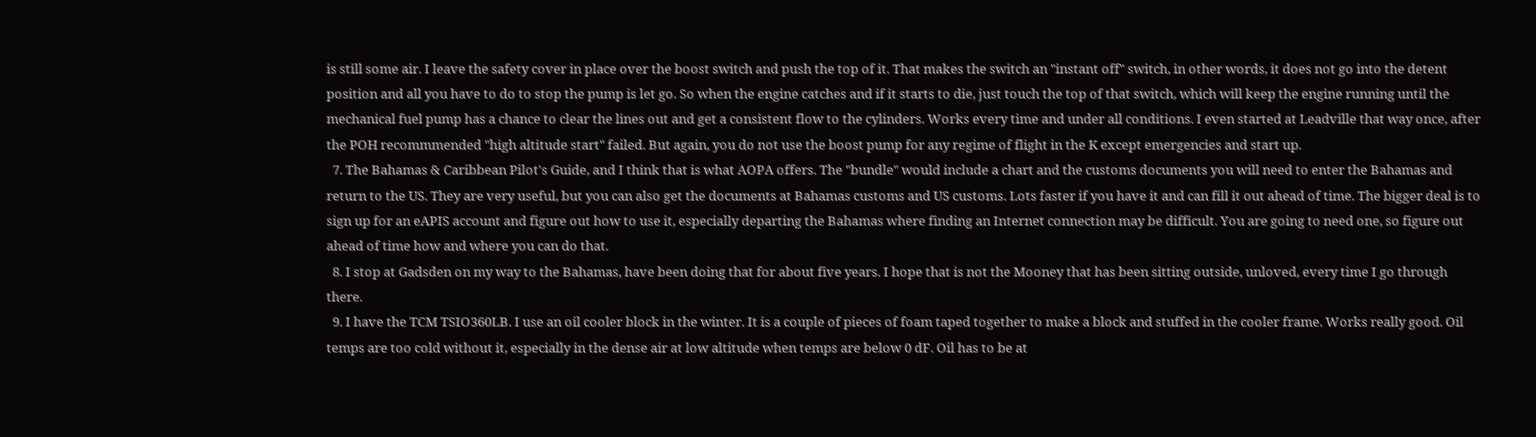is still some air. I leave the safety cover in place over the boost switch and push the top of it. That makes the switch an "instant off" switch, in other words, it does not go into the detent position and all you have to do to stop the pump is let go. So when the engine catches and if it starts to die, just touch the top of that switch, which will keep the engine running until the mechanical fuel pump has a chance to clear the lines out and get a consistent flow to the cylinders. Works every time and under all conditions. I even started at Leadville that way once, after the POH recommmended "high altitude start" failed. But again, you do not use the boost pump for any regime of flight in the K except emergencies and start up.
  7. The Bahamas & Caribbean Pilot's Guide, and I think that is what AOPA offers. The "bundle" would include a chart and the customs documents you will need to enter the Bahamas and return to the US. They are very useful, but you can also get the documents at Bahamas customs and US customs. Lots faster if you have it and can fill it out ahead of time. The bigger deal is to sign up for an eAPIS account and figure out how to use it, especially departing the Bahamas where finding an Internet connection may be difficult. You are going to need one, so figure out ahead of time how and where you can do that.
  8. I stop at Gadsden on my way to the Bahamas, have been doing that for about five years. I hope that is not the Mooney that has been sitting outside, unloved, every time I go through there.
  9. I have the TCM TSIO360LB. I use an oil cooler block in the winter. It is a couple of pieces of foam taped together to make a block and stuffed in the cooler frame. Works really good. Oil temps are too cold without it, especially in the dense air at low altitude when temps are below 0 dF. Oil has to be at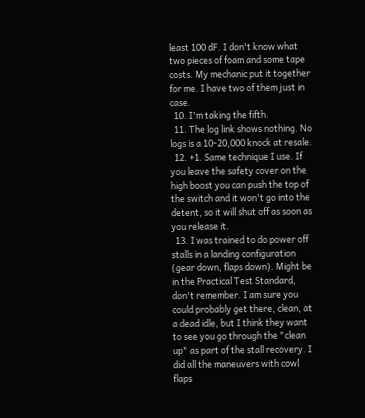least 100 dF. I don't know what two pieces of foam and some tape costs. My mechanic put it together for me. I have two of them just in case.
  10. I'm taking the fifth.
  11. The log link shows nothing. No logs is a 10-20,000 knock at resale.
  12. +1. Same technique I use. If you leave the safety cover on the high boost you can push the top of the switch and it won't go into the detent, so it will shut off as soon as you release it.
  13. I was trained to do power off stalls in a landing configuration (gear down, flaps down). Might be in the Practical Test Standard, don't remember. I am sure you could probably get there, clean, at a dead idle, but I think they want to see you go through the "clean up" as part of the stall recovery. I did all the maneuvers with cowl flaps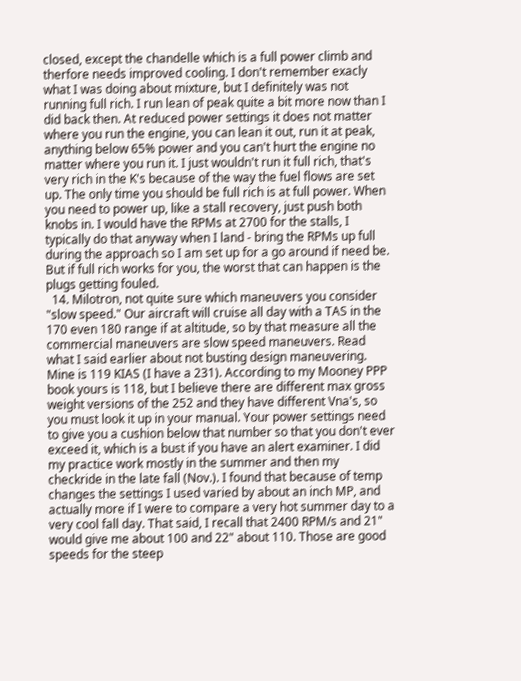closed, except the chandelle which is a full power climb and therfore needs improved cooling. I don't remember exacly what I was doing about mixture, but I definitely was not running full rich. I run lean of peak quite a bit more now than I did back then. At reduced power settings it does not matter where you run the engine, you can lean it out, run it at peak, anything below 65% power and you can't hurt the engine no matter where you run it. I just wouldn't run it full rich, that's very rich in the K's because of the way the fuel flows are set up. The only time you should be full rich is at full power. When you need to power up, like a stall recovery, just push both knobs in. I would have the RPMs at 2700 for the stalls, I typically do that anyway when I land - bring the RPMs up full during the approach so I am set up for a go around if need be. But if full rich works for you, the worst that can happen is the plugs getting fouled.
  14. Milotron, not quite sure which maneuvers you consider "slow speed." Our aircraft will cruise all day with a TAS in the 170 even 180 range if at altitude, so by that measure all the commercial maneuvers are slow speed maneuvers. Read what I said earlier about not busting design maneuvering. Mine is 119 KIAS (I have a 231). According to my Mooney PPP book yours is 118, but I believe there are different max gross weight versions of the 252 and they have different Vna's, so you must look it up in your manual. Your power settings need to give you a cushion below that number so that you don't ever exceed it, which is a bust if you have an alert examiner. I did my practice work mostly in the summer and then my checkride in the late fall (Nov.). I found that because of temp changes the settings I used varied by about an inch MP, and actually more if I were to compare a very hot summer day to a very cool fall day. That said, I recall that 2400 RPM/s and 21" would give me about 100 and 22" about 110. Those are good speeds for the steep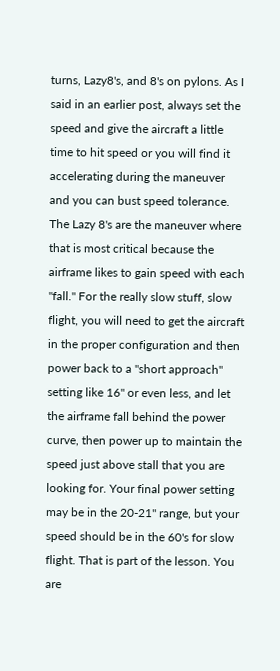turns, Lazy8's, and 8's on pylons. As I said in an earlier post, always set the speed and give the aircraft a little time to hit speed or you will find it accelerating during the maneuver and you can bust speed tolerance. The Lazy 8's are the maneuver where that is most critical because the airframe likes to gain speed with each "fall." For the really slow stuff, slow flight, you will need to get the aircraft in the proper configuration and then power back to a "short approach" setting like 16" or even less, and let the airframe fall behind the power curve, then power up to maintain the speed just above stall that you are looking for. Your final power setting may be in the 20-21" range, but your speed should be in the 60's for slow flight. That is part of the lesson. You are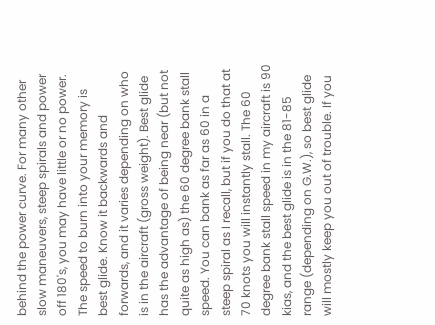behind the power curve. For many other slow maneuvers, steep spirals and power off 180's, you may have little or no power. The speed to burn into your memory is best glide. Know it backwards and forwards, and it varies depending on who is in the aircraft (gross weight). Best glide has the advantage of being near (but not quite as high as) the 60 degree bank stall speed. You can bank as far as 60 in a steep spiral as I recall, but if you do that at 70 knots you will instantly stall. The 60 degree bank stall speed in my aircraft is 90 kias, and the best glide is in the 81-85 range (depending on G.W.), so best glide will mostly keep you out of trouble. If you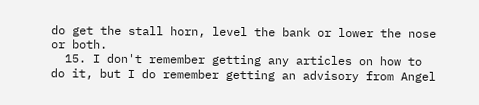do get the stall horn, level the bank or lower the nose or both.
  15. I don't remember getting any articles on how to do it, but I do remember getting an advisory from Angel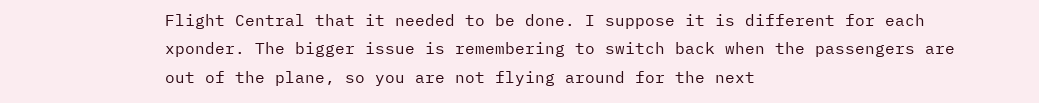Flight Central that it needed to be done. I suppose it is different for each xponder. The bigger issue is remembering to switch back when the passengers are out of the plane, so you are not flying around for the next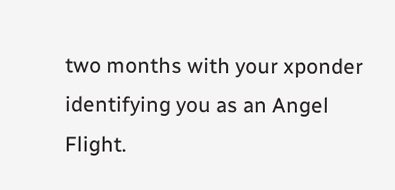two months with your xponder identifying you as an Angel Flight.